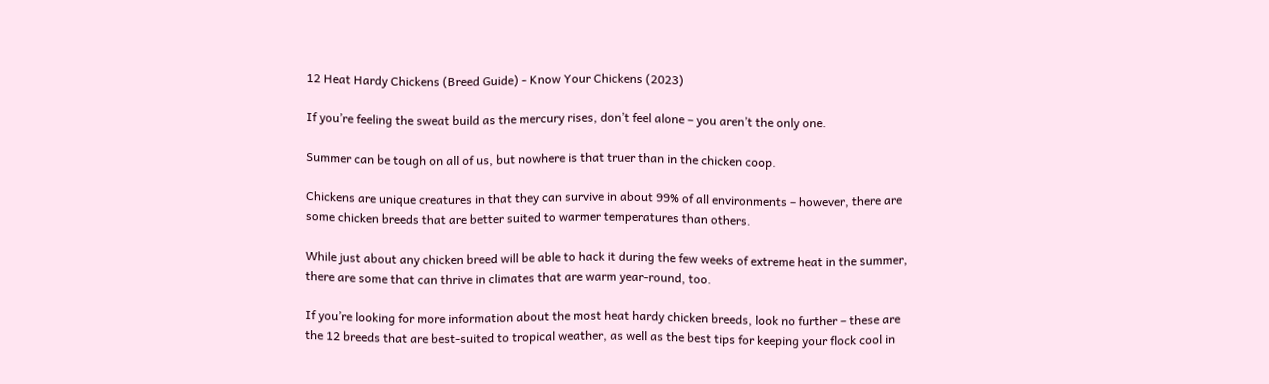12 Heat Hardy Chickens (Breed Guide) - Know Your Chickens (2023)

If you’re feeling the sweat build as the mercury rises, don’t feel alone – you aren’t the only one.

Summer can be tough on all of us, but nowhere is that truer than in the chicken coop.

Chickens are unique creatures in that they can survive in about 99% of all environments – however, there are some chicken breeds that are better suited to warmer temperatures than others.

While just about any chicken breed will be able to hack it during the few weeks of extreme heat in the summer, there are some that can thrive in climates that are warm year-round, too.

If you’re looking for more information about the most heat hardy chicken breeds, look no further – these are the 12 breeds that are best-suited to tropical weather, as well as the best tips for keeping your flock cool in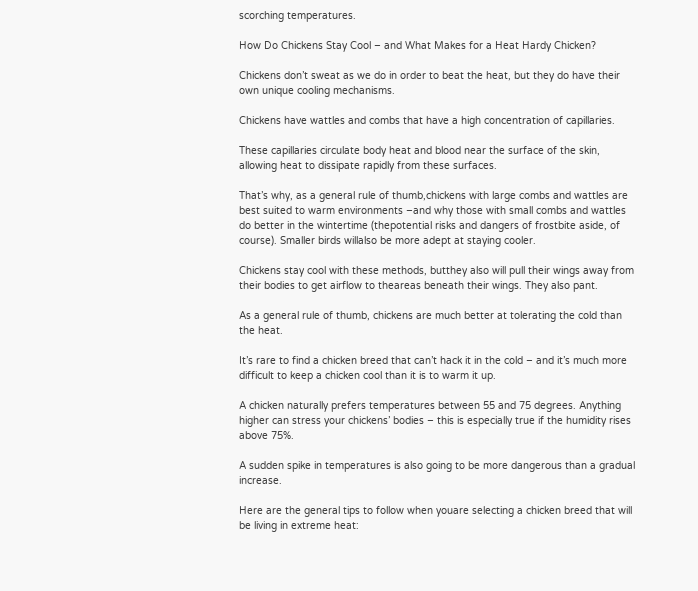scorching temperatures.

How Do Chickens Stay Cool – and What Makes for a Heat Hardy Chicken?

Chickens don’t sweat as we do in order to beat the heat, but they do have their own unique cooling mechanisms.

Chickens have wattles and combs that have a high concentration of capillaries.

These capillaries circulate body heat and blood near the surface of the skin, allowing heat to dissipate rapidly from these surfaces.

That’s why, as a general rule of thumb,chickens with large combs and wattles are best suited to warm environments –and why those with small combs and wattles do better in the wintertime (thepotential risks and dangers of frostbite aside, of course). Smaller birds willalso be more adept at staying cooler.

Chickens stay cool with these methods, butthey also will pull their wings away from their bodies to get airflow to theareas beneath their wings. They also pant.

As a general rule of thumb, chickens are much better at tolerating the cold than the heat.

It’s rare to find a chicken breed that can’t hack it in the cold – and it’s much more difficult to keep a chicken cool than it is to warm it up.

A chicken naturally prefers temperatures between 55 and 75 degrees. Anything higher can stress your chickens’ bodies – this is especially true if the humidity rises above 75%.

A sudden spike in temperatures is also going to be more dangerous than a gradual increase.

Here are the general tips to follow when youare selecting a chicken breed that will be living in extreme heat: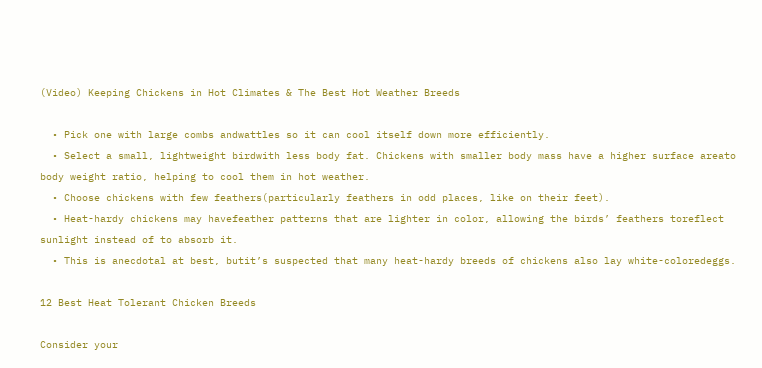(Video) Keeping Chickens in Hot Climates & The Best Hot Weather Breeds

  • Pick one with large combs andwattles so it can cool itself down more efficiently.
  • Select a small, lightweight birdwith less body fat. Chickens with smaller body mass have a higher surface areato body weight ratio, helping to cool them in hot weather.
  • Choose chickens with few feathers(particularly feathers in odd places, like on their feet).
  • Heat-hardy chickens may havefeather patterns that are lighter in color, allowing the birds’ feathers toreflect sunlight instead of to absorb it.
  • This is anecdotal at best, butit’s suspected that many heat-hardy breeds of chickens also lay white-coloredeggs.

12 Best Heat Tolerant Chicken Breeds

Consider your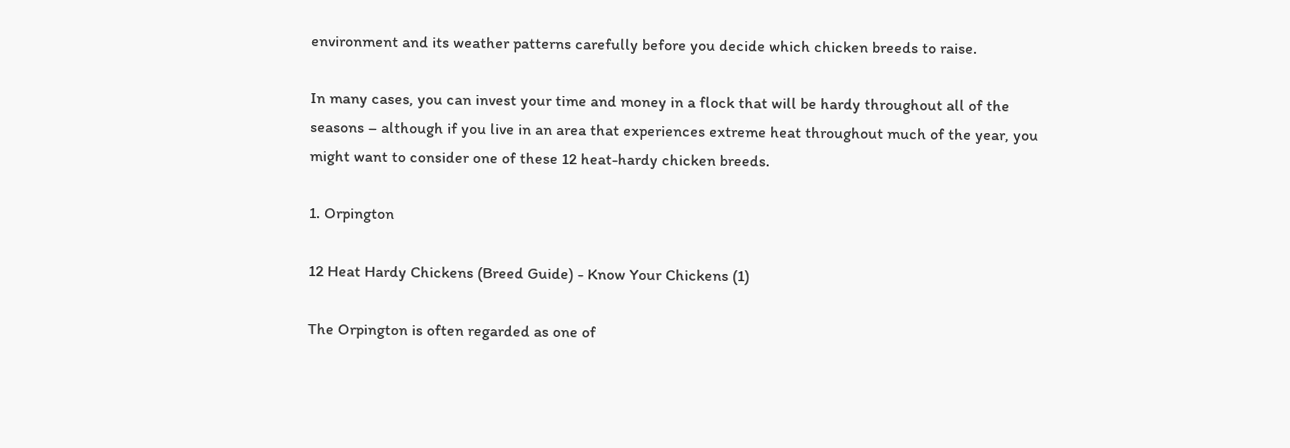environment and its weather patterns carefully before you decide which chicken breeds to raise.

In many cases, you can invest your time and money in a flock that will be hardy throughout all of the seasons – although if you live in an area that experiences extreme heat throughout much of the year, you might want to consider one of these 12 heat-hardy chicken breeds.

1. Orpington

12 Heat Hardy Chickens (Breed Guide) - Know Your Chickens (1)

The Orpington is often regarded as one of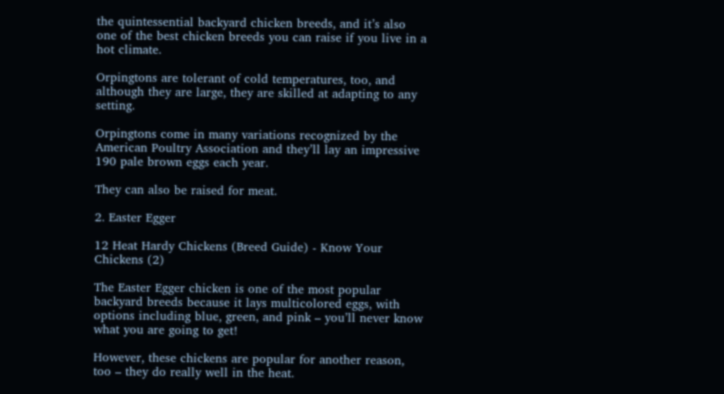the quintessential backyard chicken breeds, and it’s also one of the best chicken breeds you can raise if you live in a hot climate.

Orpingtons are tolerant of cold temperatures, too, and although they are large, they are skilled at adapting to any setting.

Orpingtons come in many variations recognized by the American Poultry Association and they’ll lay an impressive 190 pale brown eggs each year.

They can also be raised for meat.

2. Easter Egger

12 Heat Hardy Chickens (Breed Guide) - Know Your Chickens (2)

The Easter Egger chicken is one of the most popular backyard breeds because it lays multicolored eggs, with options including blue, green, and pink – you’ll never know what you are going to get!

However, these chickens are popular for another reason, too – they do really well in the heat.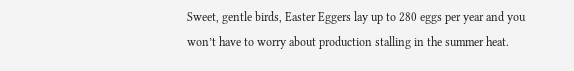Sweet, gentle birds, Easter Eggers lay up to 280 eggs per year and you won’t have to worry about production stalling in the summer heat.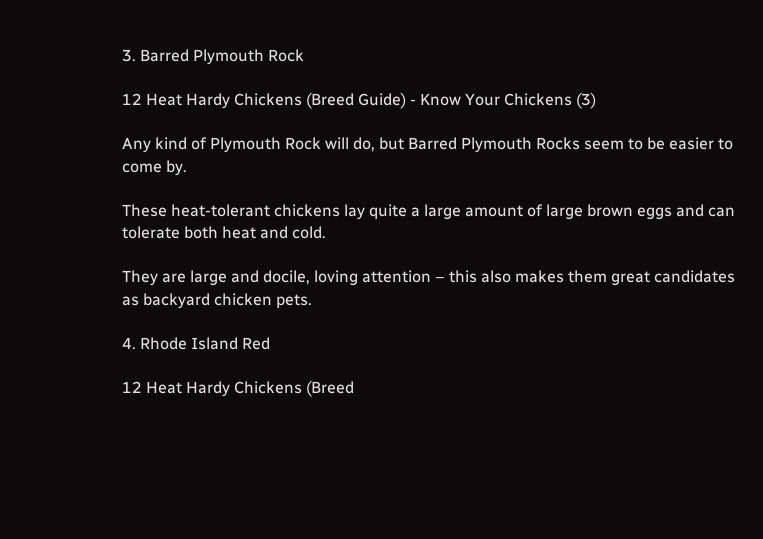3. Barred Plymouth Rock

12 Heat Hardy Chickens (Breed Guide) - Know Your Chickens (3)

Any kind of Plymouth Rock will do, but Barred Plymouth Rocks seem to be easier to come by.

These heat-tolerant chickens lay quite a large amount of large brown eggs and can tolerate both heat and cold.

They are large and docile, loving attention – this also makes them great candidates as backyard chicken pets.

4. Rhode Island Red

12 Heat Hardy Chickens (Breed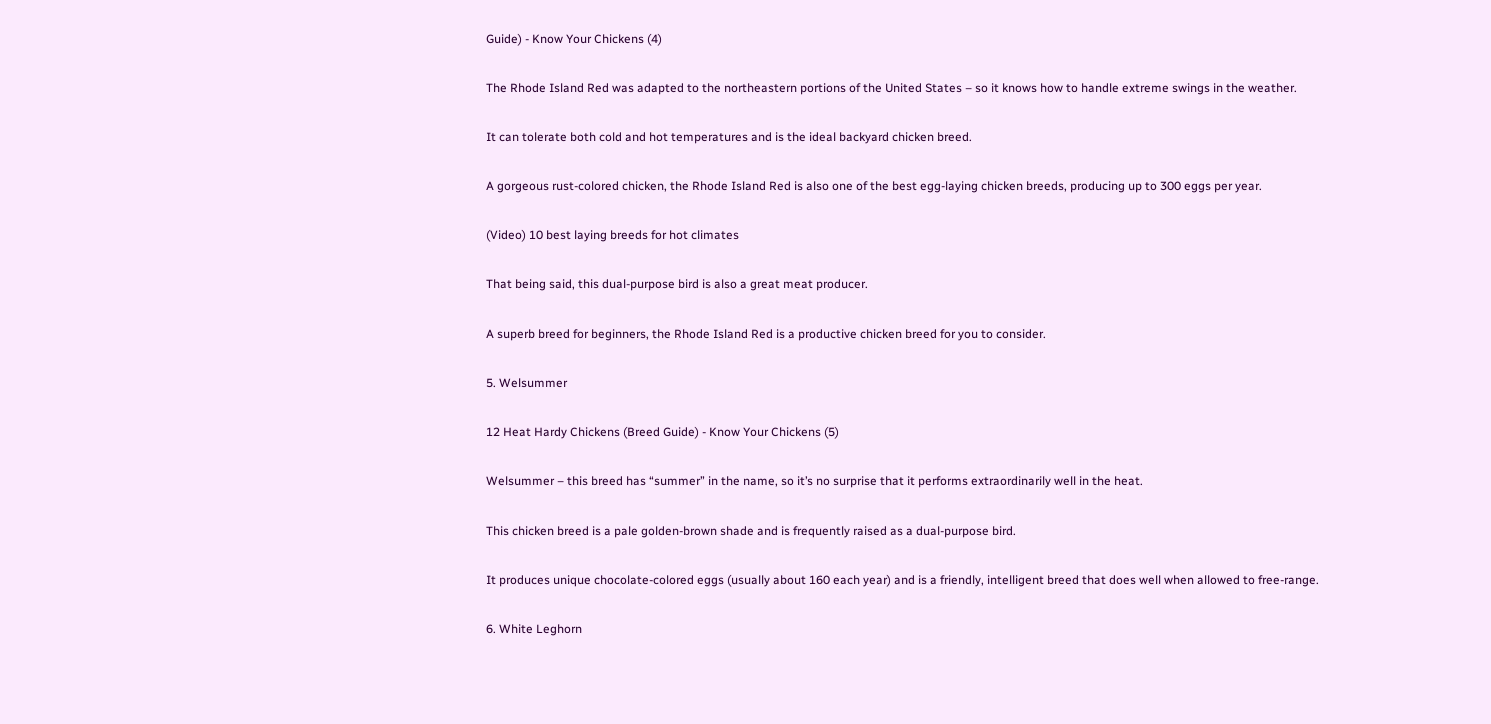Guide) - Know Your Chickens (4)

The Rhode Island Red was adapted to the northeastern portions of the United States – so it knows how to handle extreme swings in the weather.

It can tolerate both cold and hot temperatures and is the ideal backyard chicken breed.

A gorgeous rust-colored chicken, the Rhode Island Red is also one of the best egg-laying chicken breeds, producing up to 300 eggs per year.

(Video) 10 best laying breeds for hot climates

That being said, this dual-purpose bird is also a great meat producer.

A superb breed for beginners, the Rhode Island Red is a productive chicken breed for you to consider.

5. Welsummer

12 Heat Hardy Chickens (Breed Guide) - Know Your Chickens (5)

Welsummer – this breed has “summer” in the name, so it’s no surprise that it performs extraordinarily well in the heat.

This chicken breed is a pale golden-brown shade and is frequently raised as a dual-purpose bird.

It produces unique chocolate-colored eggs (usually about 160 each year) and is a friendly, intelligent breed that does well when allowed to free-range.

6. White Leghorn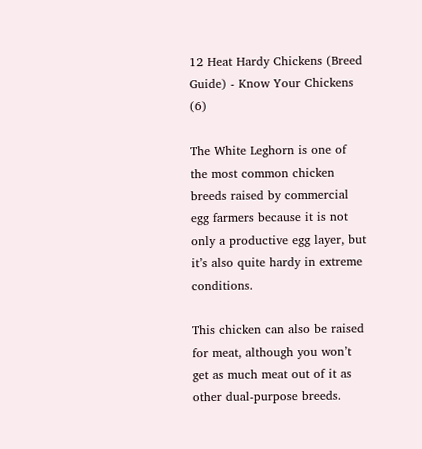12 Heat Hardy Chickens (Breed Guide) - Know Your Chickens (6)

The White Leghorn is one of the most common chicken breeds raised by commercial egg farmers because it is not only a productive egg layer, but it’s also quite hardy in extreme conditions.

This chicken can also be raised for meat, although you won’t get as much meat out of it as other dual-purpose breeds.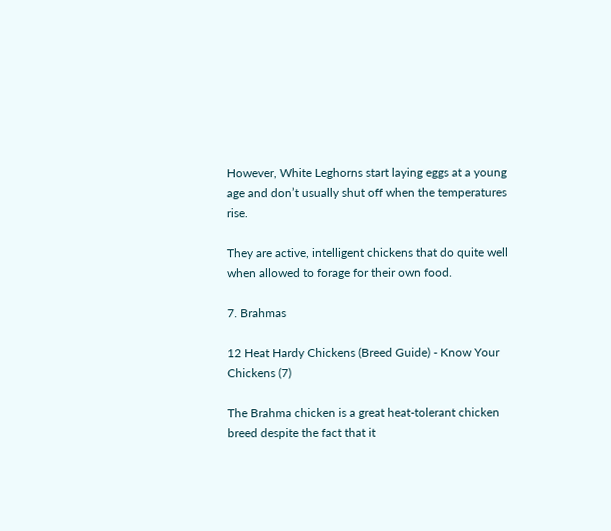However, White Leghorns start laying eggs at a young age and don’t usually shut off when the temperatures rise.

They are active, intelligent chickens that do quite well when allowed to forage for their own food.

7. Brahmas

12 Heat Hardy Chickens (Breed Guide) - Know Your Chickens (7)

The Brahma chicken is a great heat-tolerant chicken breed despite the fact that it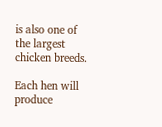is also one of the largest chicken breeds.

Each hen will produce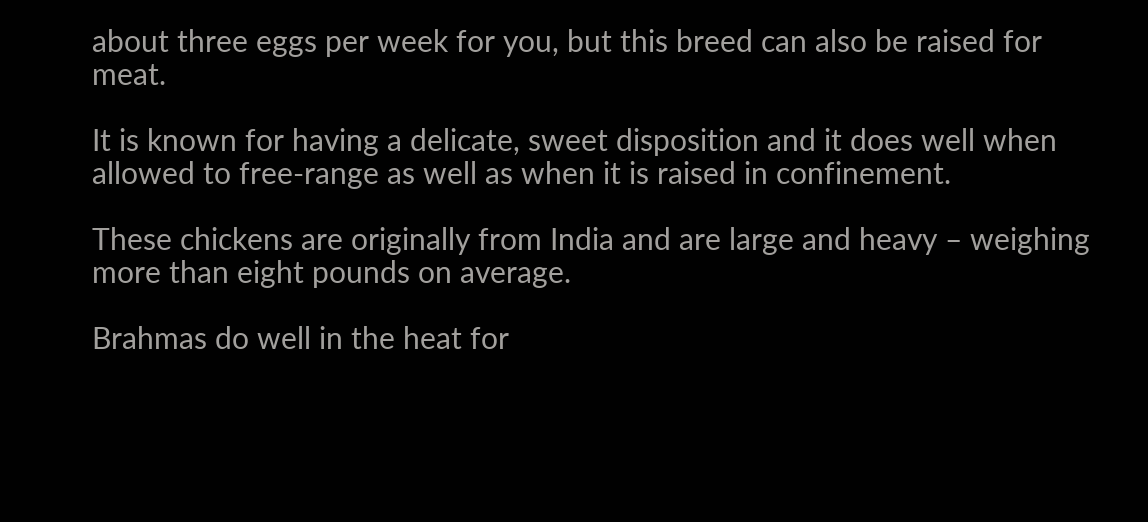about three eggs per week for you, but this breed can also be raised for meat.

It is known for having a delicate, sweet disposition and it does well when allowed to free-range as well as when it is raised in confinement.

These chickens are originally from India and are large and heavy – weighing more than eight pounds on average.

Brahmas do well in the heat for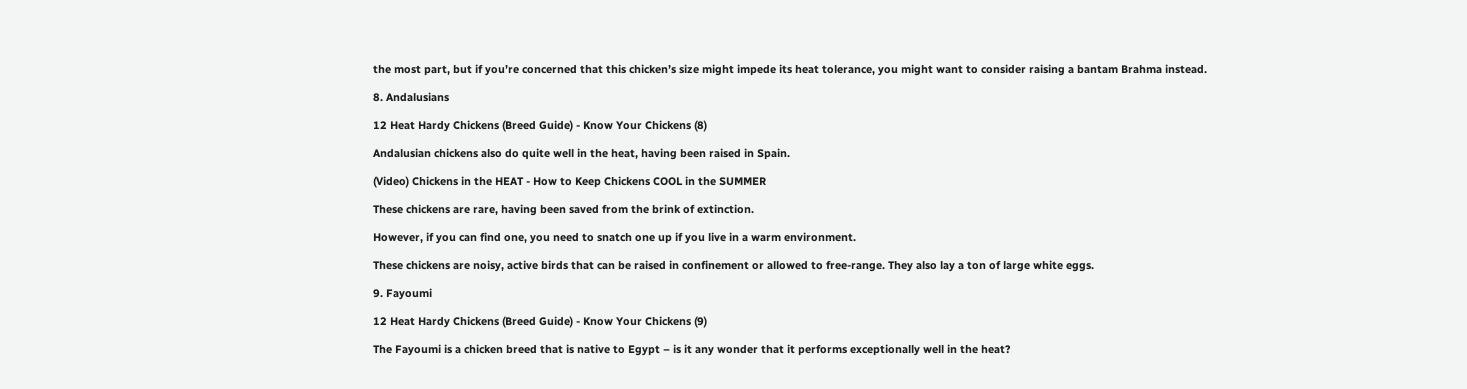the most part, but if you’re concerned that this chicken’s size might impede its heat tolerance, you might want to consider raising a bantam Brahma instead.

8. Andalusians

12 Heat Hardy Chickens (Breed Guide) - Know Your Chickens (8)

Andalusian chickens also do quite well in the heat, having been raised in Spain.

(Video) Chickens in the HEAT - How to Keep Chickens COOL in the SUMMER

These chickens are rare, having been saved from the brink of extinction.

However, if you can find one, you need to snatch one up if you live in a warm environment.

These chickens are noisy, active birds that can be raised in confinement or allowed to free-range. They also lay a ton of large white eggs.

9. Fayoumi

12 Heat Hardy Chickens (Breed Guide) - Know Your Chickens (9)

The Fayoumi is a chicken breed that is native to Egypt – is it any wonder that it performs exceptionally well in the heat?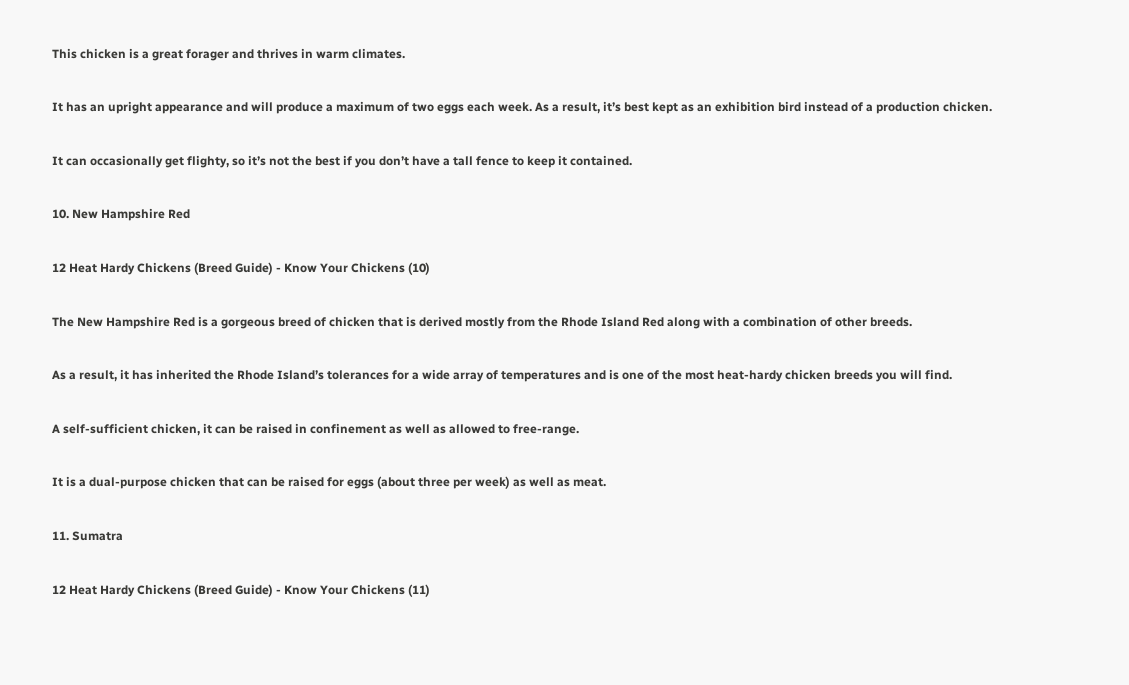This chicken is a great forager and thrives in warm climates.

It has an upright appearance and will produce a maximum of two eggs each week. As a result, it’s best kept as an exhibition bird instead of a production chicken.

It can occasionally get flighty, so it’s not the best if you don’t have a tall fence to keep it contained.

10. New Hampshire Red

12 Heat Hardy Chickens (Breed Guide) - Know Your Chickens (10)

The New Hampshire Red is a gorgeous breed of chicken that is derived mostly from the Rhode Island Red along with a combination of other breeds.

As a result, it has inherited the Rhode Island’s tolerances for a wide array of temperatures and is one of the most heat-hardy chicken breeds you will find.

A self-sufficient chicken, it can be raised in confinement as well as allowed to free-range.

It is a dual-purpose chicken that can be raised for eggs (about three per week) as well as meat.

11. Sumatra

12 Heat Hardy Chickens (Breed Guide) - Know Your Chickens (11)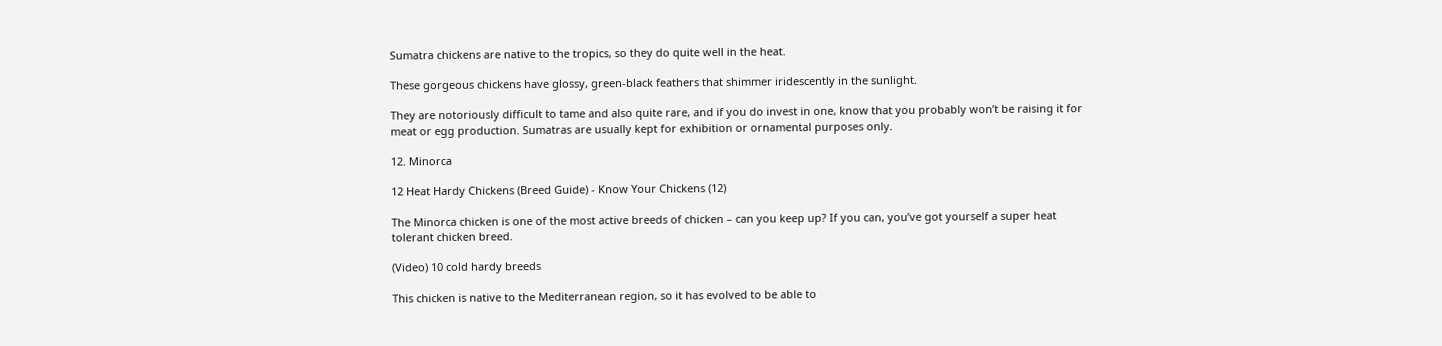Sumatra chickens are native to the tropics, so they do quite well in the heat.

These gorgeous chickens have glossy, green-black feathers that shimmer iridescently in the sunlight.

They are notoriously difficult to tame and also quite rare, and if you do invest in one, know that you probably won’t be raising it for meat or egg production. Sumatras are usually kept for exhibition or ornamental purposes only.

12. Minorca

12 Heat Hardy Chickens (Breed Guide) - Know Your Chickens (12)

The Minorca chicken is one of the most active breeds of chicken – can you keep up? If you can, you’ve got yourself a super heat tolerant chicken breed.

(Video) 10 cold hardy breeds

This chicken is native to the Mediterranean region, so it has evolved to be able to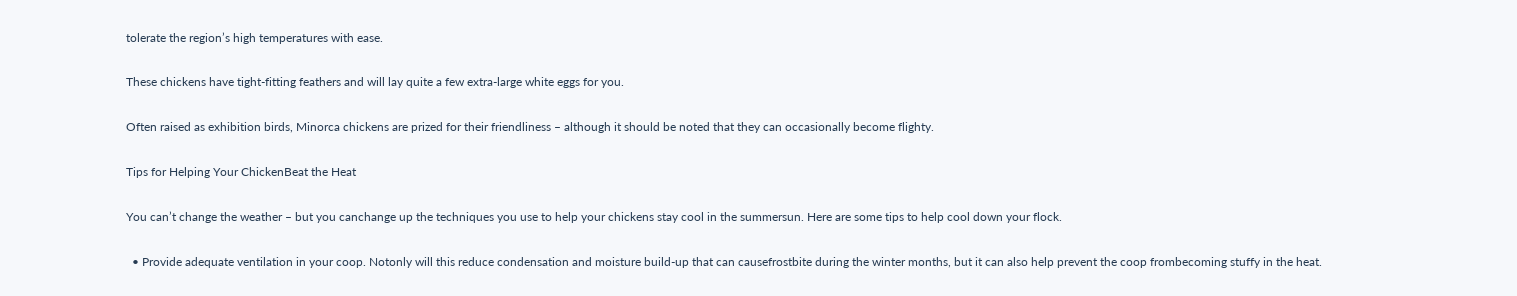tolerate the region’s high temperatures with ease.

These chickens have tight-fitting feathers and will lay quite a few extra-large white eggs for you.

Often raised as exhibition birds, Minorca chickens are prized for their friendliness – although it should be noted that they can occasionally become flighty.

Tips for Helping Your ChickenBeat the Heat

You can’t change the weather – but you canchange up the techniques you use to help your chickens stay cool in the summersun. Here are some tips to help cool down your flock.

  • Provide adequate ventilation in your coop. Notonly will this reduce condensation and moisture build-up that can causefrostbite during the winter months, but it can also help prevent the coop frombecoming stuffy in the heat.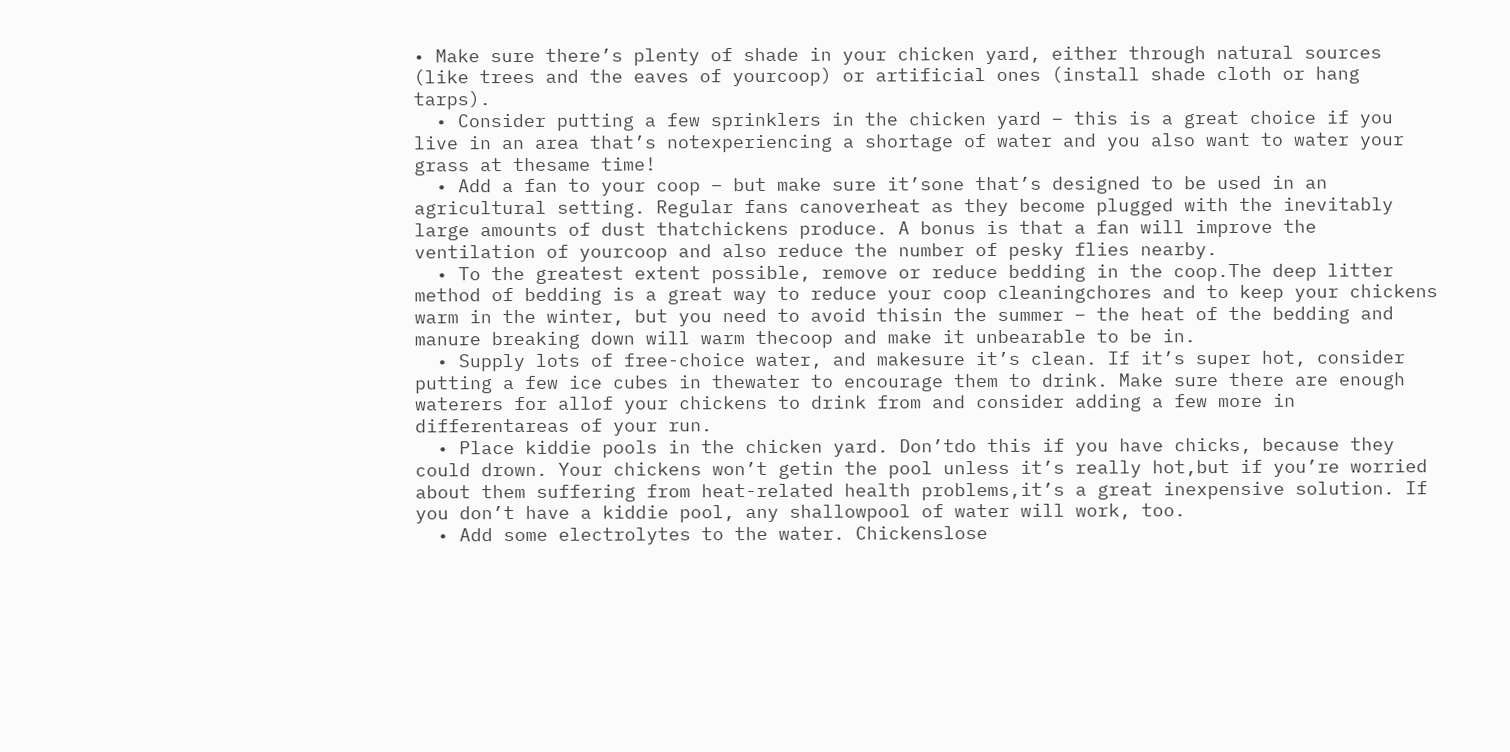• Make sure there’s plenty of shade in your chicken yard, either through natural sources (like trees and the eaves of yourcoop) or artificial ones (install shade cloth or hang tarps).
  • Consider putting a few sprinklers in the chicken yard – this is a great choice if you live in an area that’s notexperiencing a shortage of water and you also want to water your grass at thesame time!
  • Add a fan to your coop – but make sure it’sone that’s designed to be used in an agricultural setting. Regular fans canoverheat as they become plugged with the inevitably large amounts of dust thatchickens produce. A bonus is that a fan will improve the ventilation of yourcoop and also reduce the number of pesky flies nearby.
  • To the greatest extent possible, remove or reduce bedding in the coop.The deep litter method of bedding is a great way to reduce your coop cleaningchores and to keep your chickens warm in the winter, but you need to avoid thisin the summer – the heat of the bedding and manure breaking down will warm thecoop and make it unbearable to be in.
  • Supply lots of free-choice water, and makesure it’s clean. If it’s super hot, consider putting a few ice cubes in thewater to encourage them to drink. Make sure there are enough waterers for allof your chickens to drink from and consider adding a few more in differentareas of your run.
  • Place kiddie pools in the chicken yard. Don’tdo this if you have chicks, because they could drown. Your chickens won’t getin the pool unless it’s really hot,but if you’re worried about them suffering from heat-related health problems,it’s a great inexpensive solution. If you don’t have a kiddie pool, any shallowpool of water will work, too.
  • Add some electrolytes to the water. Chickenslose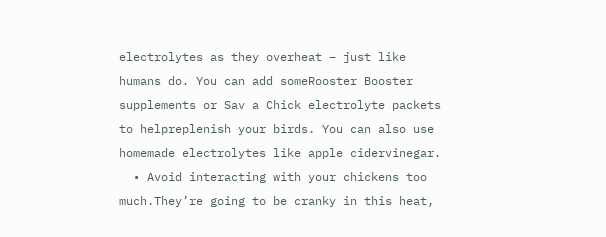electrolytes as they overheat – just like humans do. You can add someRooster Booster supplements or Sav a Chick electrolyte packets to helpreplenish your birds. You can also use homemade electrolytes like apple cidervinegar.
  • Avoid interacting with your chickens too much.They’re going to be cranky in this heat,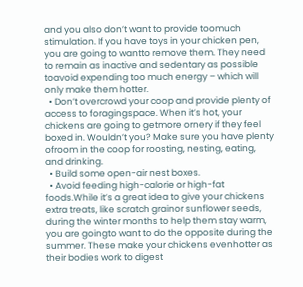and you also don’t want to provide toomuch stimulation. If you have toys in your chicken pen, you are going to wantto remove them. They need to remain as inactive and sedentary as possible toavoid expending too much energy – which will only make them hotter.
  • Don’t overcrowd your coop and provide plenty of access to foragingspace. When it’s hot, your chickens are going to getmore ornery if they feel boxed in. Wouldn’t you? Make sure you have plenty ofroom in the coop for roosting, nesting, eating, and drinking.
  • Build some open-air nest boxes.
  • Avoid feeding high-calorie or high-fat foods.While it’s a great idea to give your chickens extra treats, like scratch grainor sunflower seeds, during the winter months to help them stay warm, you are goingto want to do the opposite during the summer. These make your chickens evenhotter as their bodies work to digest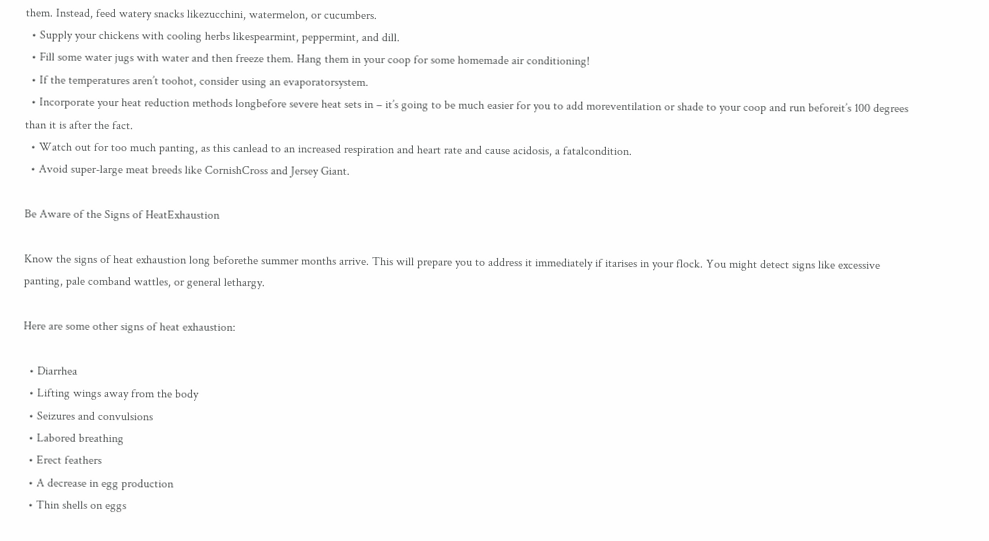them. Instead, feed watery snacks likezucchini, watermelon, or cucumbers.
  • Supply your chickens with cooling herbs likespearmint, peppermint, and dill.
  • Fill some water jugs with water and then freeze them. Hang them in your coop for some homemade air conditioning!
  • If the temperatures aren’t toohot, consider using an evaporatorsystem.
  • Incorporate your heat reduction methods longbefore severe heat sets in – it’s going to be much easier for you to add moreventilation or shade to your coop and run beforeit’s 100 degrees than it is after the fact.
  • Watch out for too much panting, as this canlead to an increased respiration and heart rate and cause acidosis, a fatalcondition.
  • Avoid super-large meat breeds like CornishCross and Jersey Giant.

Be Aware of the Signs of HeatExhaustion

Know the signs of heat exhaustion long beforethe summer months arrive. This will prepare you to address it immediately if itarises in your flock. You might detect signs like excessive panting, pale comband wattles, or general lethargy.

Here are some other signs of heat exhaustion:

  • Diarrhea
  • Lifting wings away from the body
  • Seizures and convulsions
  • Labored breathing
  • Erect feathers
  • A decrease in egg production
  • Thin shells on eggs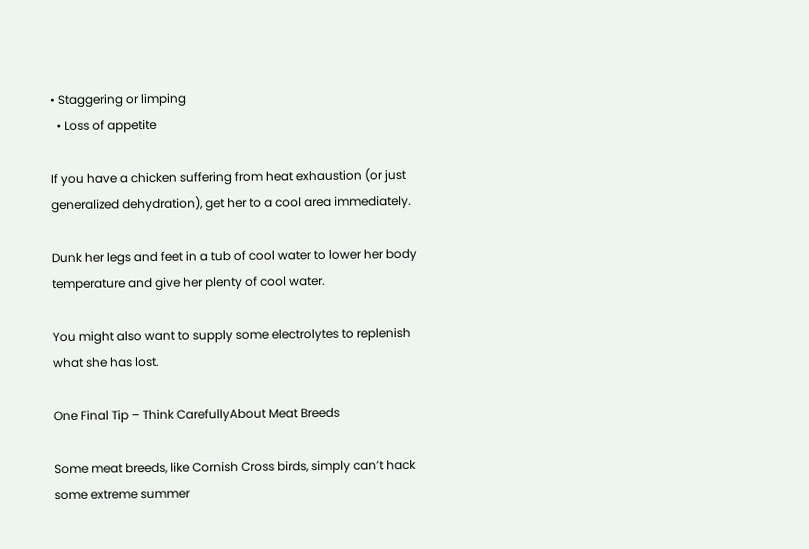• Staggering or limping
  • Loss of appetite

If you have a chicken suffering from heat exhaustion (or just generalized dehydration), get her to a cool area immediately.

Dunk her legs and feet in a tub of cool water to lower her body temperature and give her plenty of cool water.

You might also want to supply some electrolytes to replenish what she has lost.

One Final Tip – Think CarefullyAbout Meat Breeds

Some meat breeds, like Cornish Cross birds, simply can’t hack some extreme summer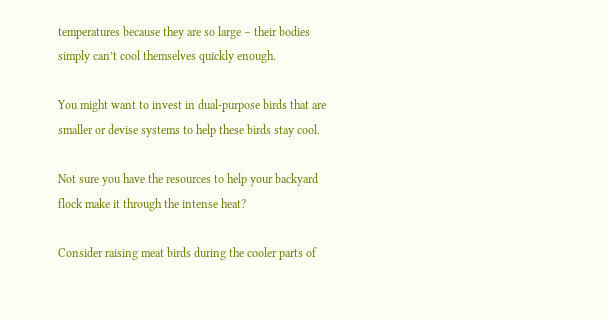temperatures because they are so large – their bodies simply can’t cool themselves quickly enough.

You might want to invest in dual-purpose birds that are smaller or devise systems to help these birds stay cool.

Not sure you have the resources to help your backyard flock make it through the intense heat?

Consider raising meat birds during the cooler parts of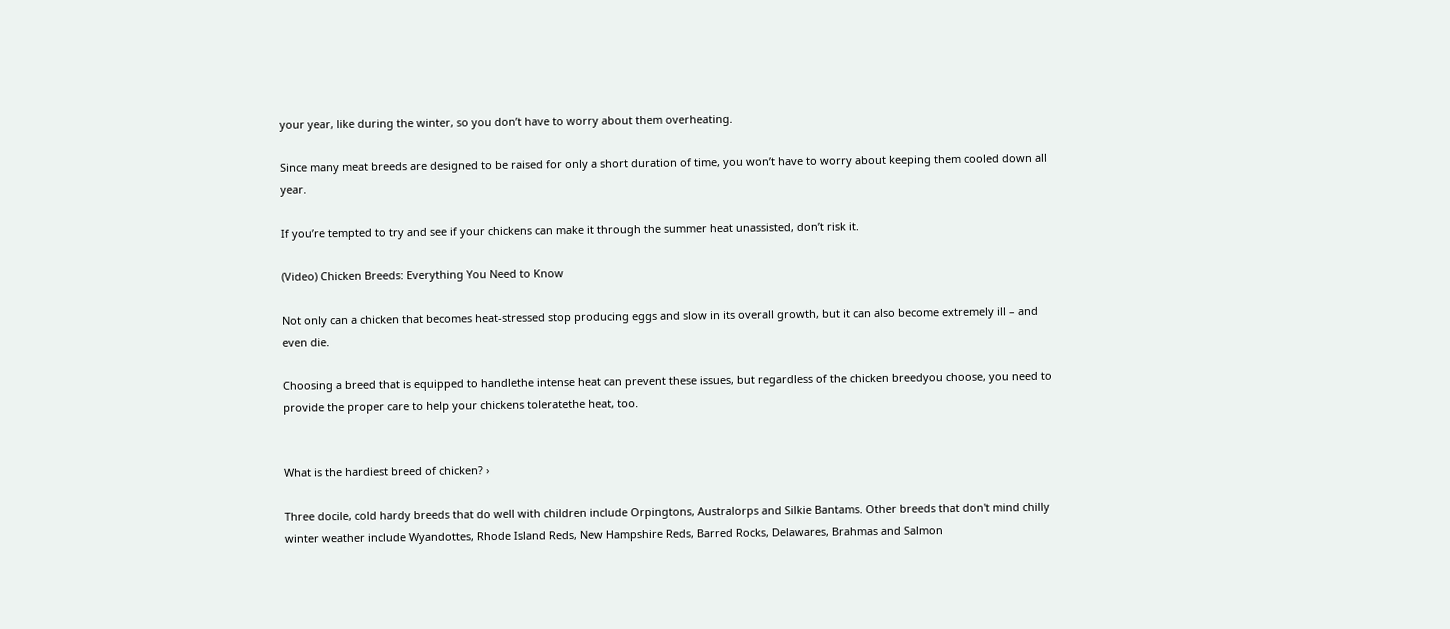your year, like during the winter, so you don’t have to worry about them overheating.

Since many meat breeds are designed to be raised for only a short duration of time, you won’t have to worry about keeping them cooled down all year.

If you’re tempted to try and see if your chickens can make it through the summer heat unassisted, don’t risk it.

(Video) Chicken Breeds: Everything You Need to Know

Not only can a chicken that becomes heat-stressed stop producing eggs and slow in its overall growth, but it can also become extremely ill – and even die.

Choosing a breed that is equipped to handlethe intense heat can prevent these issues, but regardless of the chicken breedyou choose, you need to provide the proper care to help your chickens toleratethe heat, too.


What is the hardiest breed of chicken? ›

Three docile, cold hardy breeds that do well with children include Orpingtons, Australorps and Silkie Bantams. Other breeds that don't mind chilly winter weather include Wyandottes, Rhode Island Reds, New Hampshire Reds, Barred Rocks, Delawares, Brahmas and Salmon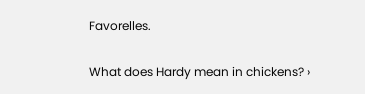Favorelles.

What does Hardy mean in chickens? ›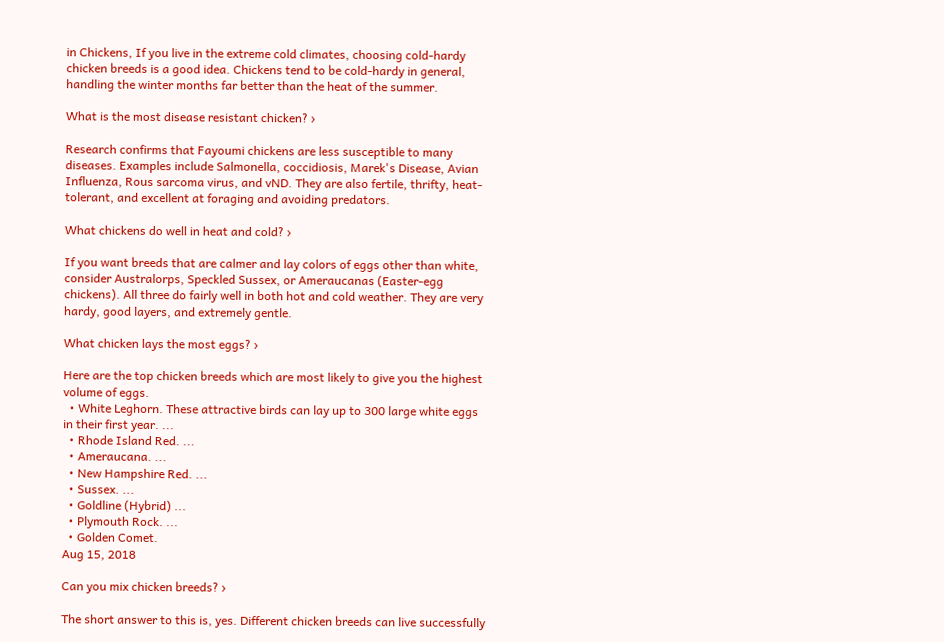in Chickens, If you live in the extreme cold climates, choosing cold-hardy chicken breeds is a good idea. Chickens tend to be cold-hardy in general, handling the winter months far better than the heat of the summer.

What is the most disease resistant chicken? ›

Research confirms that Fayoumi chickens are less susceptible to many diseases. Examples include Salmonella, coccidiosis, Marek's Disease, Avian Influenza, Rous sarcoma virus, and vND. They are also fertile, thrifty, heat-tolerant, and excellent at foraging and avoiding predators.

What chickens do well in heat and cold? ›

If you want breeds that are calmer and lay colors of eggs other than white, consider Australorps, Speckled Sussex, or Ameraucanas (Easter-egg chickens). All three do fairly well in both hot and cold weather. They are very hardy, good layers, and extremely gentle.

What chicken lays the most eggs? ›

Here are the top chicken breeds which are most likely to give you the highest volume of eggs.
  • White Leghorn. These attractive birds can lay up to 300 large white eggs in their first year. ...
  • Rhode Island Red. ...
  • Ameraucana. ...
  • New Hampshire Red. ...
  • Sussex. ...
  • Goldline (Hybrid) ...
  • Plymouth Rock. ...
  • Golden Comet.
Aug 15, 2018

Can you mix chicken breeds? ›

The short answer to this is, yes. Different chicken breeds can live successfully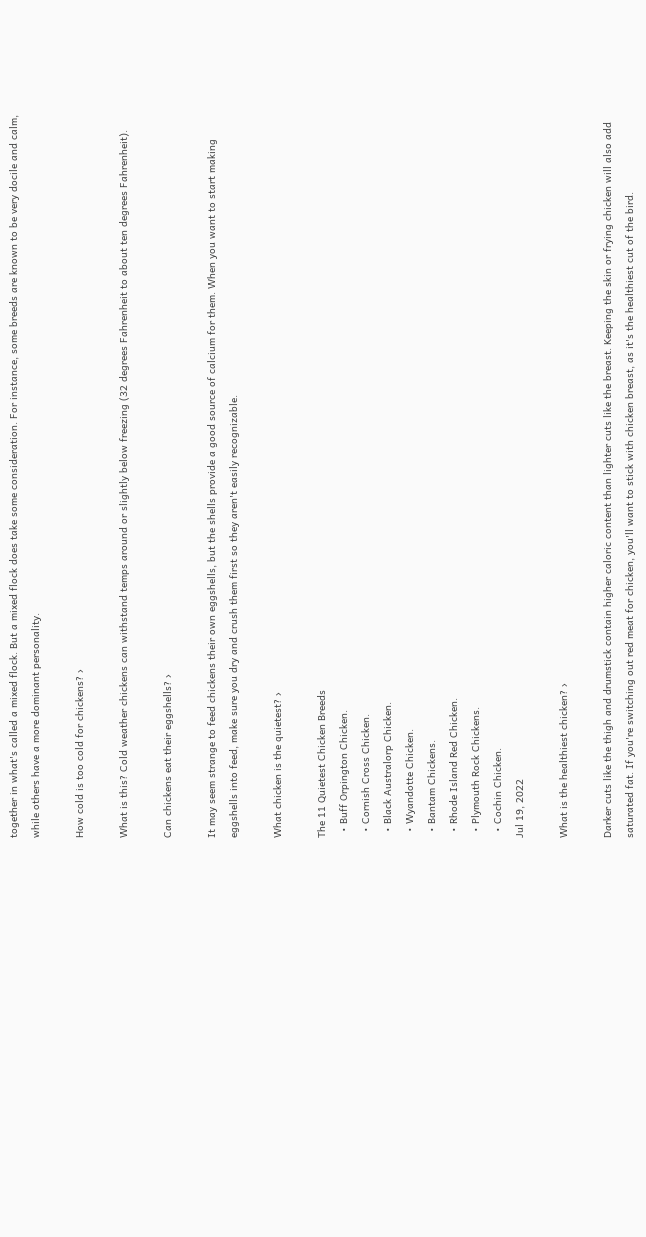together in what's called a mixed flock. But a mixed flock does take some consideration. For instance, some breeds are known to be very docile and calm, while others have a more dominant personality.

How cold is too cold for chickens? ›

What is this? Cold weather chickens can withstand temps around or slightly below freezing (32 degrees Fahrenheit to about ten degrees Fahrenheit).

Can chickens eat their eggshells? ›

It may seem strange to feed chickens their own eggshells, but the shells provide a good source of calcium for them. When you want to start making eggshells into feed, make sure you dry and crush them first so they aren't easily recognizable.

What chicken is the quietest? ›

The 11 Quietest Chicken Breeds
  • Buff Orpington Chicken.
  • Cornish Cross Chicken.
  • Black Australorp Chicken.
  • Wyandotte Chicken.
  • Bantam Chickens.
  • Rhode Island Red Chicken.
  • Plymouth Rock Chickens.
  • Cochin Chicken.
Jul 19, 2022

What is the healthiest chicken? ›

Darker cuts like the thigh and drumstick contain higher caloric content than lighter cuts like the breast. Keeping the skin or frying chicken will also add saturated fat. If you're switching out red meat for chicken, you'll want to stick with chicken breast, as it's the healthiest cut of the bird.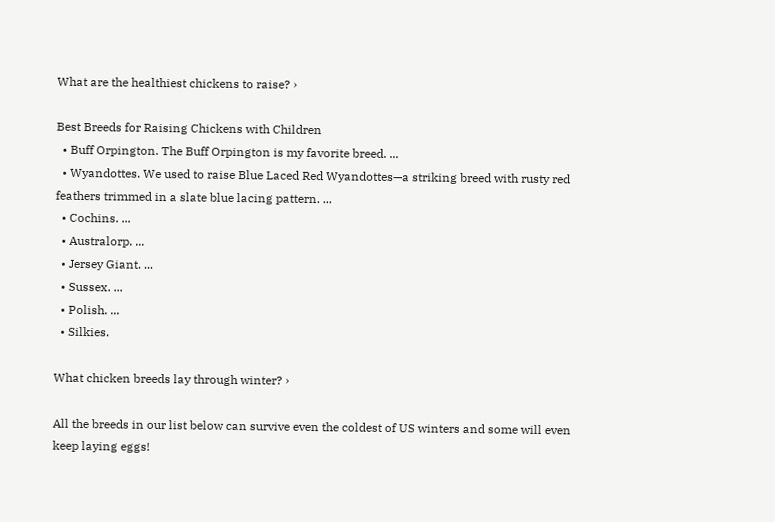What are the healthiest chickens to raise? ›

Best Breeds for Raising Chickens with Children
  • Buff Orpington. The Buff Orpington is my favorite breed. ...
  • Wyandottes. We used to raise Blue Laced Red Wyandottes—a striking breed with rusty red feathers trimmed in a slate blue lacing pattern. ...
  • Cochins. ...
  • Australorp. ...
  • Jersey Giant. ...
  • Sussex. ...
  • Polish. ...
  • Silkies.

What chicken breeds lay through winter? ›

All the breeds in our list below can survive even the coldest of US winters and some will even keep laying eggs!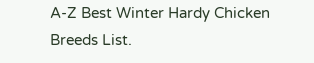A-Z Best Winter Hardy Chicken Breeds List.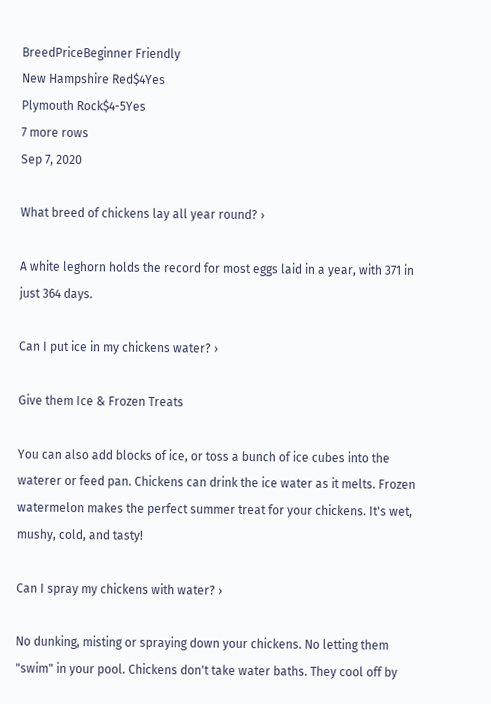BreedPriceBeginner Friendly
New Hampshire Red$4Yes
Plymouth Rock$4-5Yes
7 more rows
Sep 7, 2020

What breed of chickens lay all year round? ›

A white leghorn holds the record for most eggs laid in a year, with 371 in just 364 days.

Can I put ice in my chickens water? ›

Give them Ice & Frozen Treats

You can also add blocks of ice, or toss a bunch of ice cubes into the waterer or feed pan. Chickens can drink the ice water as it melts. Frozen watermelon makes the perfect summer treat for your chickens. It's wet, mushy, cold, and tasty!

Can I spray my chickens with water? ›

No dunking, misting or spraying down your chickens. No letting them "swim" in your pool. Chickens don't take water baths. They cool off by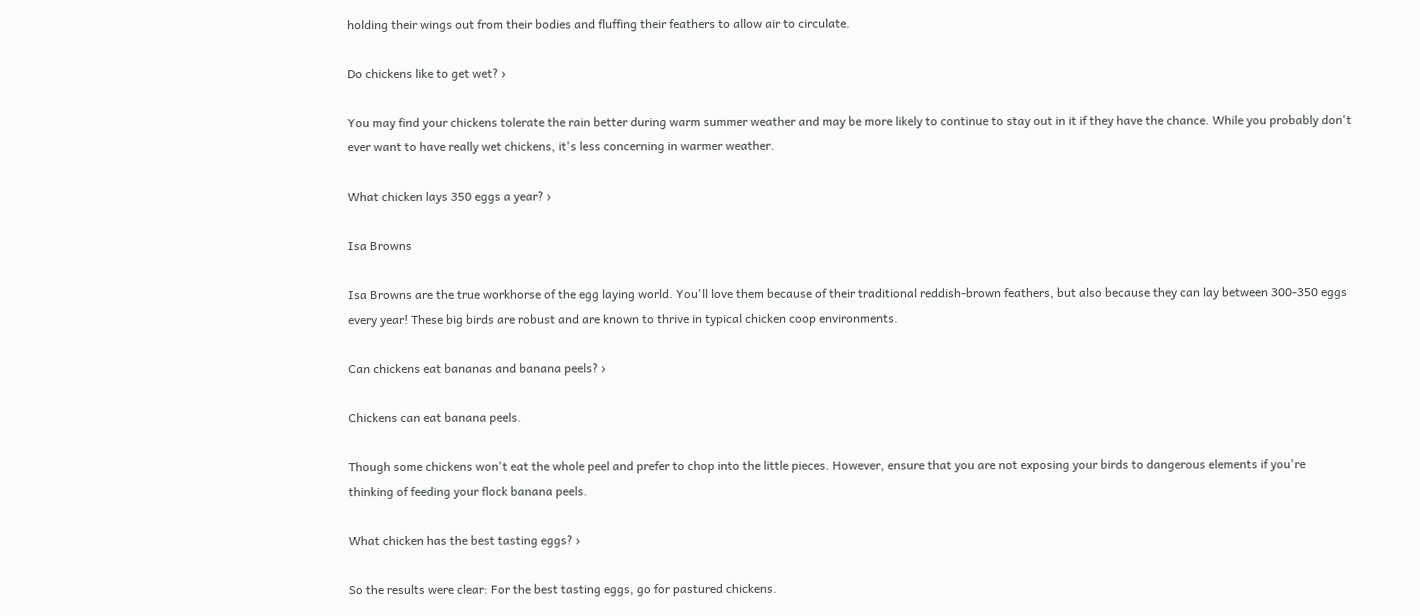holding their wings out from their bodies and fluffing their feathers to allow air to circulate.

Do chickens like to get wet? ›

You may find your chickens tolerate the rain better during warm summer weather and may be more likely to continue to stay out in it if they have the chance. While you probably don't ever want to have really wet chickens, it's less concerning in warmer weather.

What chicken lays 350 eggs a year? ›

Isa Browns

Isa Browns are the true workhorse of the egg laying world. You'll love them because of their traditional reddish-brown feathers, but also because they can lay between 300-350 eggs every year! These big birds are robust and are known to thrive in typical chicken coop environments.

Can chickens eat bananas and banana peels? ›

Chickens can eat banana peels.

Though some chickens won't eat the whole peel and prefer to chop into the little pieces. However, ensure that you are not exposing your birds to dangerous elements if you're thinking of feeding your flock banana peels.

What chicken has the best tasting eggs? ›

So the results were clear: For the best tasting eggs, go for pastured chickens.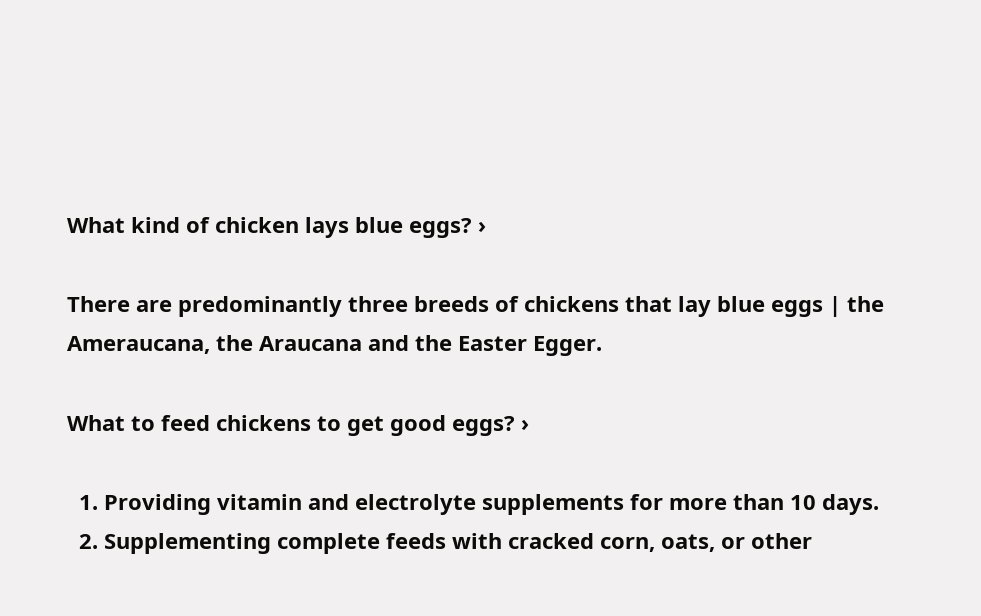What kind of chicken lays blue eggs? ›

There are predominantly three breeds of chickens that lay blue eggs | the Ameraucana, the Araucana and the Easter Egger.

What to feed chickens to get good eggs? ›

  1. Providing vitamin and electrolyte supplements for more than 10 days.
  2. Supplementing complete feeds with cracked corn, oats, or other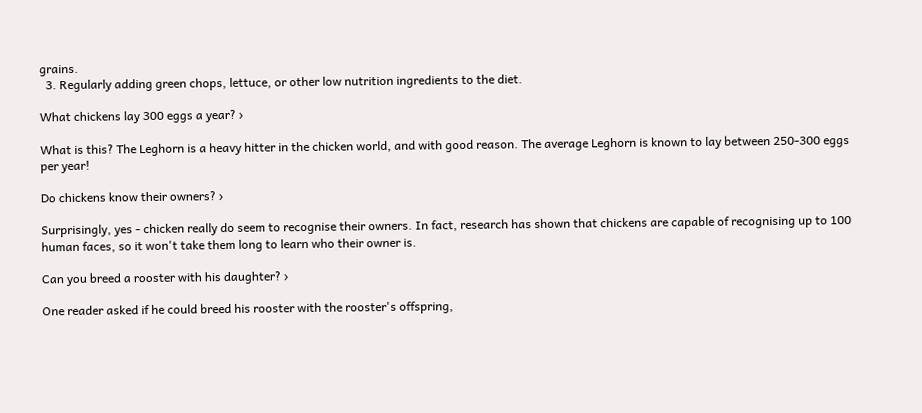grains.
  3. Regularly adding green chops, lettuce, or other low nutrition ingredients to the diet.

What chickens lay 300 eggs a year? ›

What is this? The Leghorn is a heavy hitter in the chicken world, and with good reason. The average Leghorn is known to lay between 250-300 eggs per year!

Do chickens know their owners? ›

Surprisingly, yes - chicken really do seem to recognise their owners. In fact, research has shown that chickens are capable of recognising up to 100 human faces, so it won't take them long to learn who their owner is.

Can you breed a rooster with his daughter? ›

One reader asked if he could breed his rooster with the rooster's offspring,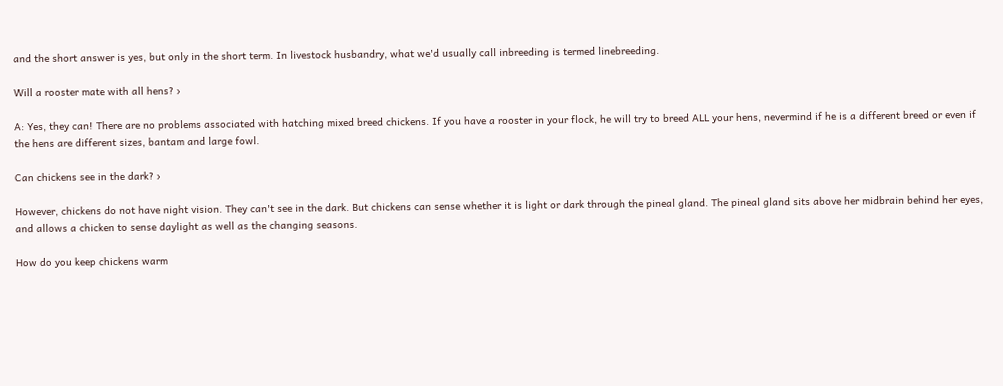and the short answer is yes, but only in the short term. In livestock husbandry, what we'd usually call inbreeding is termed linebreeding.

Will a rooster mate with all hens? ›

A: Yes, they can! There are no problems associated with hatching mixed breed chickens. If you have a rooster in your flock, he will try to breed ALL your hens, nevermind if he is a different breed or even if the hens are different sizes, bantam and large fowl.

Can chickens see in the dark? ›

However, chickens do not have night vision. They can't see in the dark. But chickens can sense whether it is light or dark through the pineal gland. The pineal gland sits above her midbrain behind her eyes, and allows a chicken to sense daylight as well as the changing seasons.

How do you keep chickens warm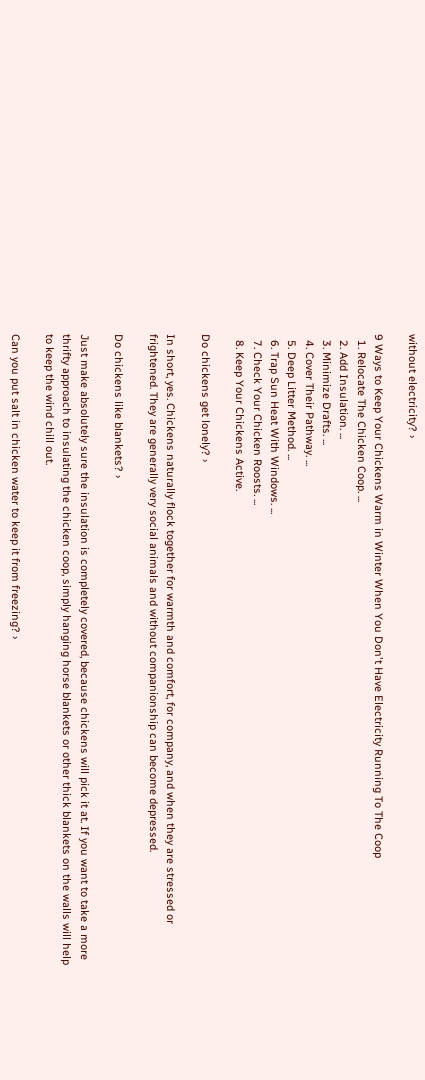without electricity? ›

9 Ways to Keep Your Chickens Warm in Winter When You Don't Have Electricity Running To The Coop
  1. Relocate The Chicken Coop. ...
  2. Add Insulation. ...
  3. Minimize Drafts. ...
  4. Cover Their Pathway. ...
  5. Deep Litter Method. ...
  6. Trap Sun Heat With Windows. ...
  7. Check Your Chicken Roosts. ...
  8. Keep Your Chickens Active.

Do chickens get lonely? ›

In short, yes. Chickens naturally flock together for warmth and comfort, for company, and when they are stressed or frightened. They are generally very social animals and without companionship can become depressed.

Do chickens like blankets? ›

Just make absolutely sure the insulation is completely covered, because chickens will pick it at. If you want to take a more thrifty approach to insulating the chicken coop, simply hanging horse blankets or other thick blankets on the walls will help to keep the wind chill out.

Can you put salt in chicken water to keep it from freezing? ›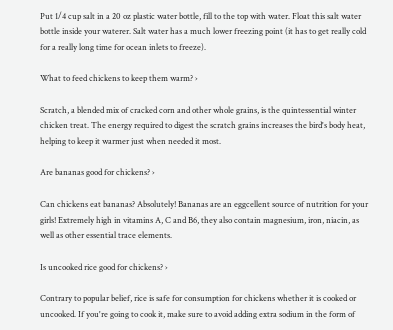Put 1/4 cup salt in a 20 oz plastic water bottle, fill to the top with water. Float this salt water bottle inside your waterer. Salt water has a much lower freezing point (it has to get really cold for a really long time for ocean inlets to freeze).

What to feed chickens to keep them warm? ›

Scratch, a blended mix of cracked corn and other whole grains, is the quintessential winter chicken treat. The energy required to digest the scratch grains increases the bird's body heat, helping to keep it warmer just when needed it most.

Are bananas good for chickens? ›

Can chickens eat bananas? Absolutely! Bananas are an eggcellent source of nutrition for your girls! Extremely high in vitamins A, C and B6, they also contain magnesium, iron, niacin, as well as other essential trace elements.

Is uncooked rice good for chickens? ›

Contrary to popular belief, rice is safe for consumption for chickens whether it is cooked or uncooked. If you're going to cook it, make sure to avoid adding extra sodium in the form of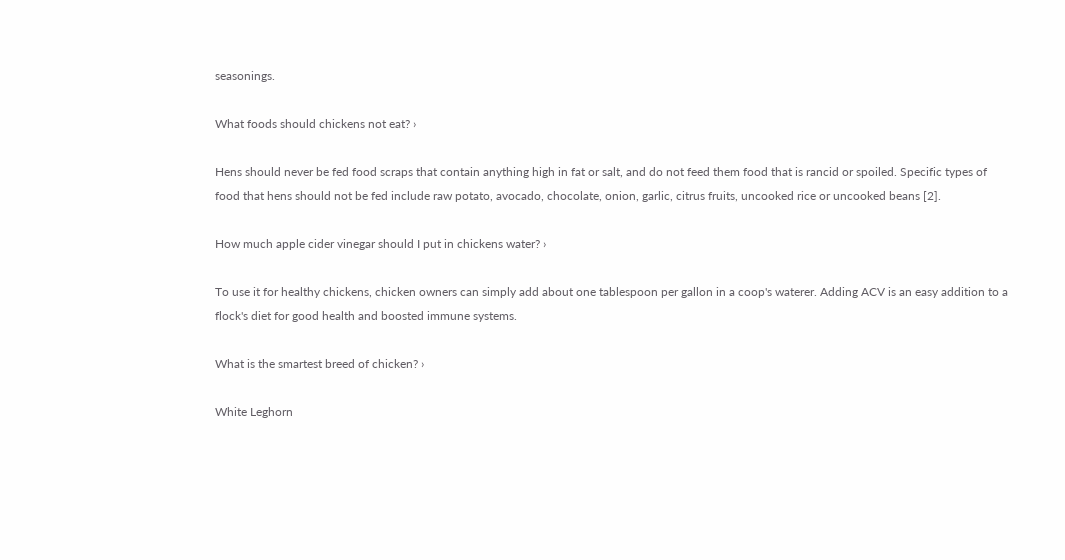seasonings.

What foods should chickens not eat? ›

Hens should never be fed food scraps that contain anything high in fat or salt, and do not feed them food that is rancid or spoiled. Specific types of food that hens should not be fed include raw potato, avocado, chocolate, onion, garlic, citrus fruits, uncooked rice or uncooked beans [2].

How much apple cider vinegar should I put in chickens water? ›

To use it for healthy chickens, chicken owners can simply add about one tablespoon per gallon in a coop's waterer. Adding ACV is an easy addition to a flock's diet for good health and boosted immune systems.

What is the smartest breed of chicken? ›

White Leghorn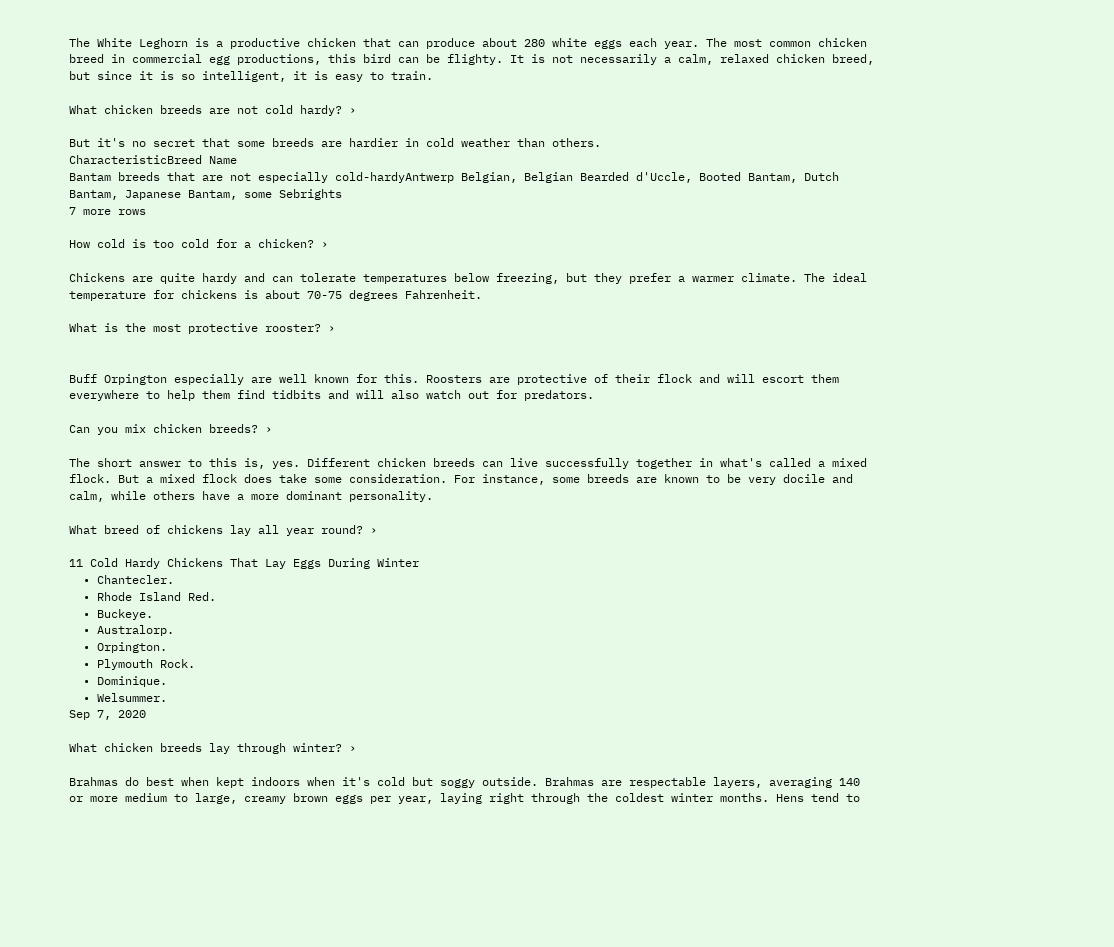The White Leghorn is a productive chicken that can produce about 280 white eggs each year. The most common chicken breed in commercial egg productions, this bird can be flighty. It is not necessarily a calm, relaxed chicken breed, but since it is so intelligent, it is easy to train.

What chicken breeds are not cold hardy? ›

But it's no secret that some breeds are hardier in cold weather than others.
CharacteristicBreed Name
Bantam breeds that are not especially cold-hardyAntwerp Belgian, Belgian Bearded d'Uccle, Booted Bantam, Dutch Bantam, Japanese Bantam, some Sebrights
7 more rows

How cold is too cold for a chicken? ›

Chickens are quite hardy and can tolerate temperatures below freezing, but they prefer a warmer climate. The ideal temperature for chickens is about 70-75 degrees Fahrenheit.

What is the most protective rooster? ›


Buff Orpington especially are well known for this. Roosters are protective of their flock and will escort them everywhere to help them find tidbits and will also watch out for predators.

Can you mix chicken breeds? ›

The short answer to this is, yes. Different chicken breeds can live successfully together in what's called a mixed flock. But a mixed flock does take some consideration. For instance, some breeds are known to be very docile and calm, while others have a more dominant personality.

What breed of chickens lay all year round? ›

11 Cold Hardy Chickens That Lay Eggs During Winter
  • Chantecler.
  • Rhode Island Red.
  • Buckeye.
  • Australorp.
  • Orpington.
  • Plymouth Rock.
  • Dominique.
  • Welsummer.
Sep 7, 2020

What chicken breeds lay through winter? ›

Brahmas do best when kept indoors when it's cold but soggy outside. Brahmas are respectable layers, averaging 140 or more medium to large, creamy brown eggs per year, laying right through the coldest winter months. Hens tend to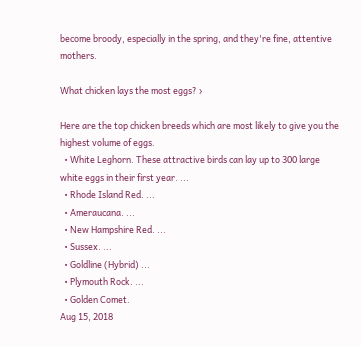become broody, especially in the spring, and they're fine, attentive mothers.

What chicken lays the most eggs? ›

Here are the top chicken breeds which are most likely to give you the highest volume of eggs.
  • White Leghorn. These attractive birds can lay up to 300 large white eggs in their first year. ...
  • Rhode Island Red. ...
  • Ameraucana. ...
  • New Hampshire Red. ...
  • Sussex. ...
  • Goldline (Hybrid) ...
  • Plymouth Rock. ...
  • Golden Comet.
Aug 15, 2018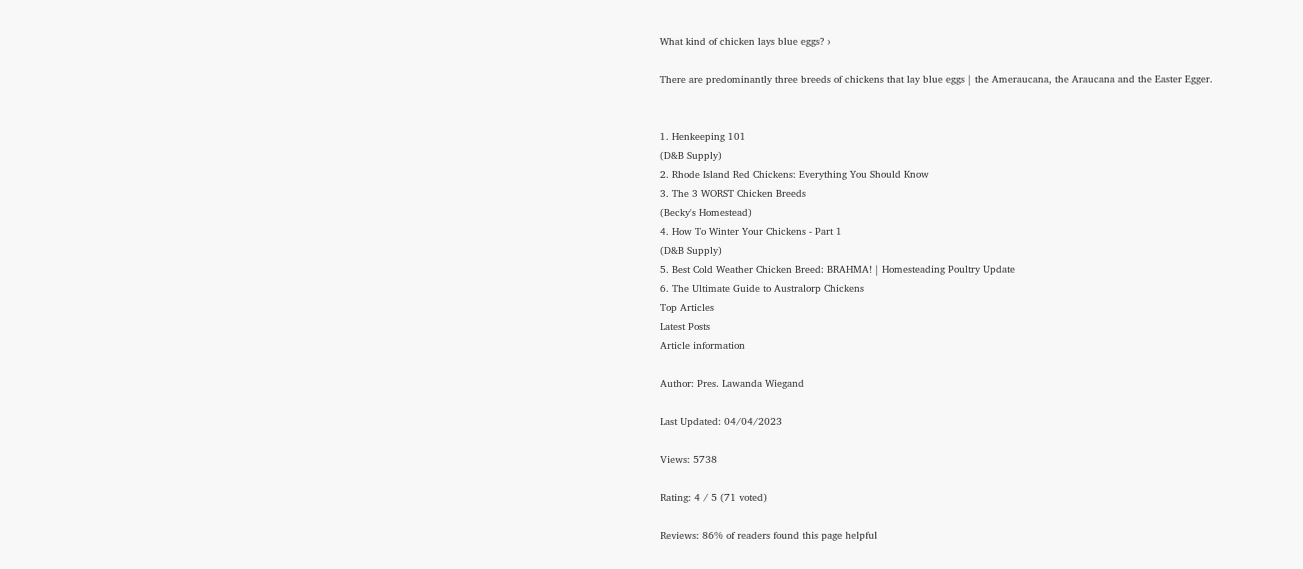What kind of chicken lays blue eggs? ›

There are predominantly three breeds of chickens that lay blue eggs | the Ameraucana, the Araucana and the Easter Egger.


1. Henkeeping 101
(D&B Supply)
2. Rhode Island Red Chickens: Everything You Should Know
3. The 3 WORST Chicken Breeds
(Becky's Homestead)
4. How To Winter Your Chickens - Part 1
(D&B Supply)
5. Best Cold Weather Chicken Breed: BRAHMA! | Homesteading Poultry Update
6. The Ultimate Guide to Australorp Chickens
Top Articles
Latest Posts
Article information

Author: Pres. Lawanda Wiegand

Last Updated: 04/04/2023

Views: 5738

Rating: 4 / 5 (71 voted)

Reviews: 86% of readers found this page helpful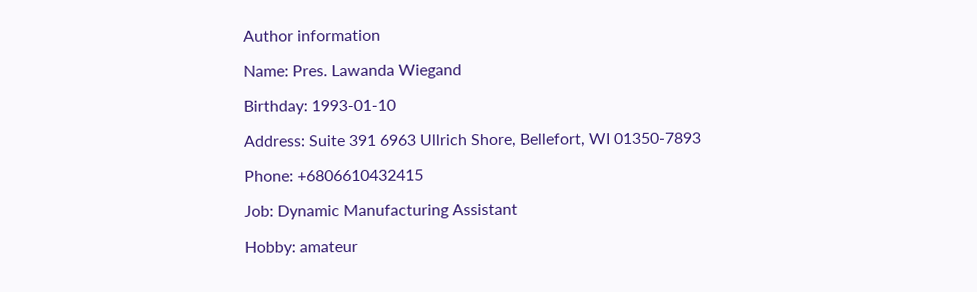Author information

Name: Pres. Lawanda Wiegand

Birthday: 1993-01-10

Address: Suite 391 6963 Ullrich Shore, Bellefort, WI 01350-7893

Phone: +6806610432415

Job: Dynamic Manufacturing Assistant

Hobby: amateur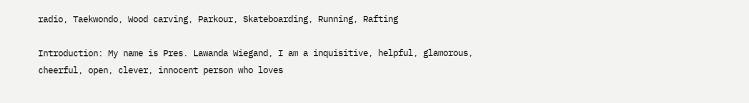radio, Taekwondo, Wood carving, Parkour, Skateboarding, Running, Rafting

Introduction: My name is Pres. Lawanda Wiegand, I am a inquisitive, helpful, glamorous, cheerful, open, clever, innocent person who loves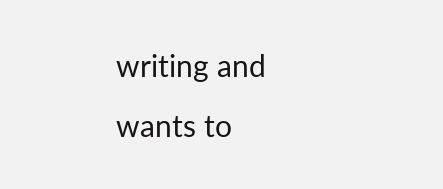writing and wants to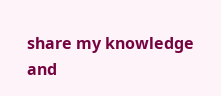share my knowledge and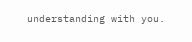understanding with you.